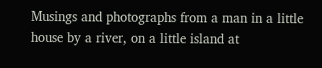Musings and photographs from a man in a little house by a river, on a little island at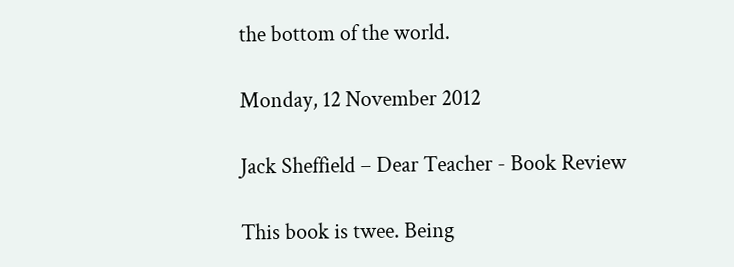the bottom of the world.

Monday, 12 November 2012

Jack Sheffield – Dear Teacher - Book Review

This book is twee. Being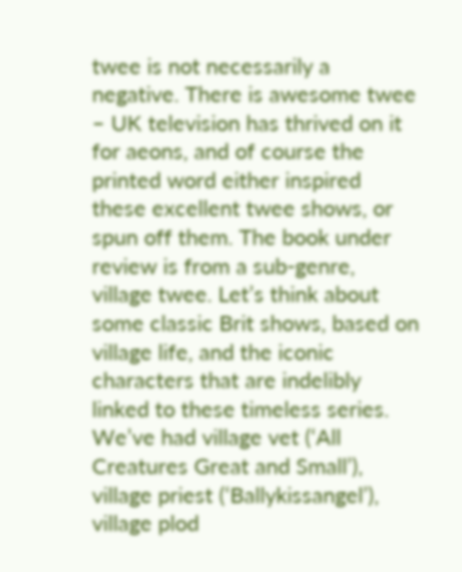twee is not necessarily a negative. There is awesome twee – UK television has thrived on it for aeons, and of course the printed word either inspired these excellent twee shows, or spun off them. The book under review is from a sub-genre, village twee. Let’s think about some classic Brit shows, based on village life, and the iconic characters that are indelibly linked to these timeless series. We’ve had village vet (‘All Creatures Great and Small’), village priest (‘Ballykissangel’), village plod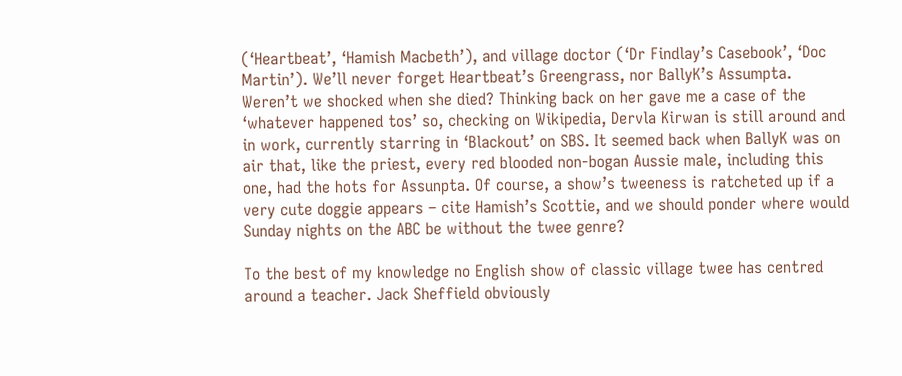(‘Heartbeat’, ‘Hamish Macbeth’), and village doctor (‘Dr Findlay’s Casebook’, ‘Doc Martin’). We’ll never forget Heartbeat’s Greengrass, nor BallyK’s Assumpta.  Weren’t we shocked when she died? Thinking back on her gave me a case of the ‘whatever happened tos’ so, checking on Wikipedia, Dervla Kirwan is still around and in work, currently starring in ‘Blackout’ on SBS. It seemed back when BallyK was on air that, like the priest, every red blooded non-bogan Aussie male, including this one, had the hots for Assunpta. Of course, a show’s tweeness is ratcheted up if a very cute doggie appears – cite Hamish’s Scottie, and we should ponder where would Sunday nights on the ABC be without the twee genre?

To the best of my knowledge no English show of classic village twee has centred around a teacher. Jack Sheffield obviously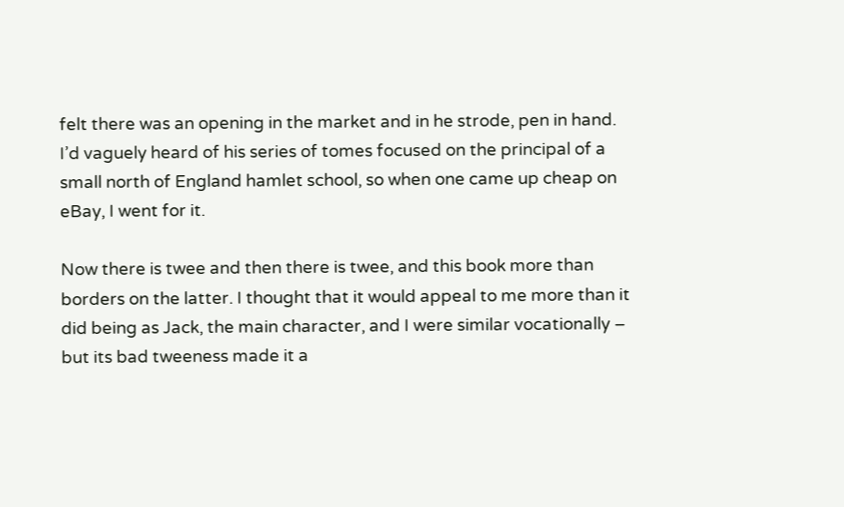felt there was an opening in the market and in he strode, pen in hand.
I’d vaguely heard of his series of tomes focused on the principal of a small north of England hamlet school, so when one came up cheap on eBay, I went for it.

Now there is twee and then there is twee, and this book more than borders on the latter. I thought that it would appeal to me more than it did being as Jack, the main character, and I were similar vocationally – but its bad tweeness made it a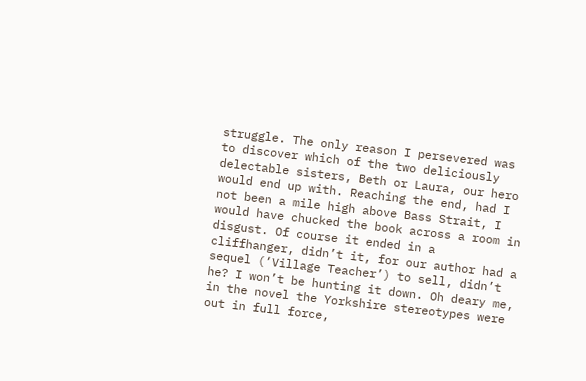struggle. The only reason I persevered was to discover which of the two deliciously delectable sisters, Beth or Laura, our hero would end up with. Reaching the end, had I not been a mile high above Bass Strait, I would have chucked the book across a room in disgust. Of course it ended in a cliffhanger, didn’t it, for our author had a sequel (‘Village Teacher’) to sell, didn’t he? I won’t be hunting it down. Oh deary me, in the novel the Yorkshire stereotypes were out in full force,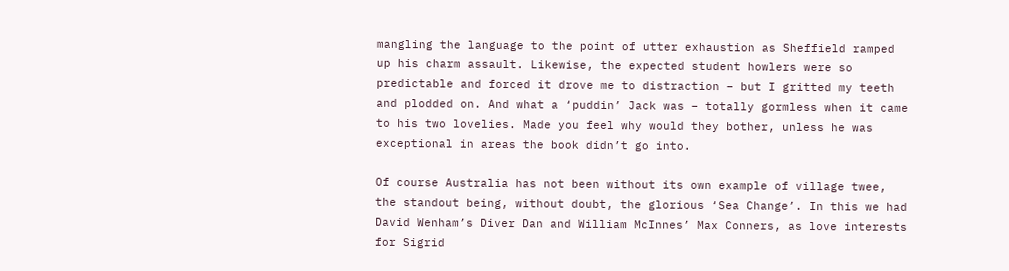mangling the language to the point of utter exhaustion as Sheffield ramped up his charm assault. Likewise, the expected student howlers were so predictable and forced it drove me to distraction – but I gritted my teeth and plodded on. And what a ‘puddin’ Jack was – totally gormless when it came to his two lovelies. Made you feel why would they bother, unless he was exceptional in areas the book didn’t go into.

Of course Australia has not been without its own example of village twee, the standout being, without doubt, the glorious ‘Sea Change’. In this we had David Wenham’s Diver Dan and William McInnes’ Max Conners, as love interests for Sigrid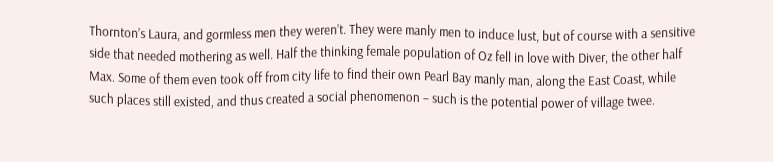Thornton’s Laura, and gormless men they weren’t. They were manly men to induce lust, but of course with a sensitive side that needed mothering as well. Half the thinking female population of Oz fell in love with Diver, the other half Max. Some of them even took off from city life to find their own Pearl Bay manly man, along the East Coast, while such places still existed, and thus created a social phenomenon – such is the potential power of village twee.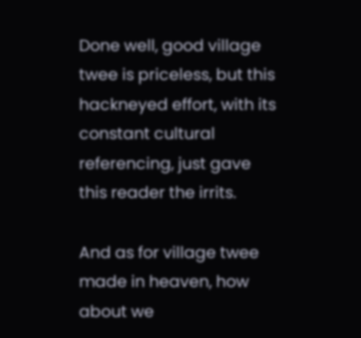Done well, good village twee is priceless, but this hackneyed effort, with its constant cultural referencing, just gave this reader the irrits.

And as for village twee made in heaven, how about we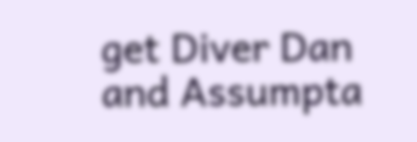get Diver Dan and Assumpta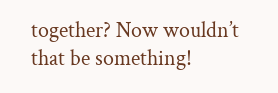together? Now wouldn’t that be something!